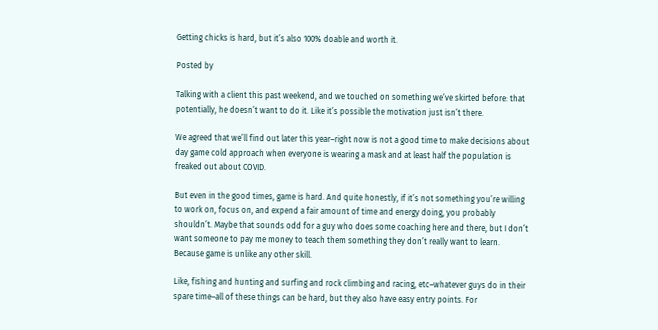Getting chicks is hard, but it’s also 100% doable and worth it.

Posted by

Talking with a client this past weekend, and we touched on something we’ve skirted before: that potentially, he doesn’t want to do it. Like it’s possible the motivation just isn’t there.

We agreed that we’ll find out later this year–right now is not a good time to make decisions about day game cold approach when everyone is wearing a mask and at least half the population is freaked out about COVID.

But even in the good times, game is hard. And quite honestly, if it’s not something you’re willing to work on, focus on, and expend a fair amount of time and energy doing, you probably shouldn’t. Maybe that sounds odd for a guy who does some coaching here and there, but I don’t want someone to pay me money to teach them something they don’t really want to learn. Because game is unlike any other skill.

Like, fishing and hunting and surfing and rock climbing and racing, etc–whatever guys do in their spare time–all of these things can be hard, but they also have easy entry points. For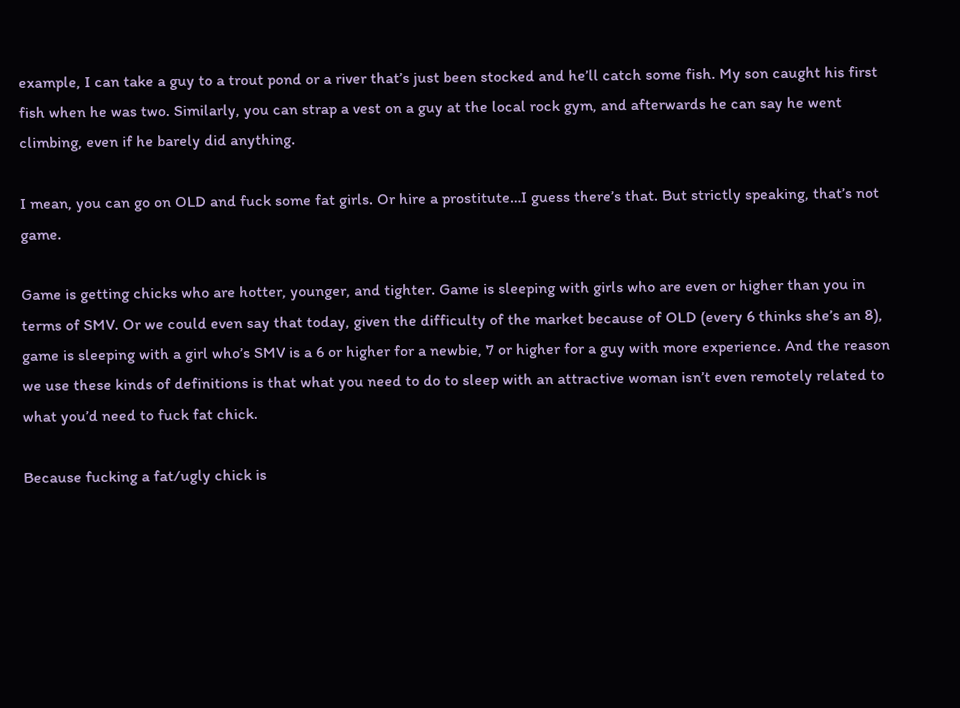example, I can take a guy to a trout pond or a river that’s just been stocked and he’ll catch some fish. My son caught his first fish when he was two. Similarly, you can strap a vest on a guy at the local rock gym, and afterwards he can say he went climbing, even if he barely did anything.

I mean, you can go on OLD and fuck some fat girls. Or hire a prostitute…I guess there’s that. But strictly speaking, that’s not game.

Game is getting chicks who are hotter, younger, and tighter. Game is sleeping with girls who are even or higher than you in terms of SMV. Or we could even say that today, given the difficulty of the market because of OLD (every 6 thinks she’s an 8), game is sleeping with a girl who’s SMV is a 6 or higher for a newbie, 7 or higher for a guy with more experience. And the reason we use these kinds of definitions is that what you need to do to sleep with an attractive woman isn’t even remotely related to what you’d need to fuck fat chick.

Because fucking a fat/ugly chick is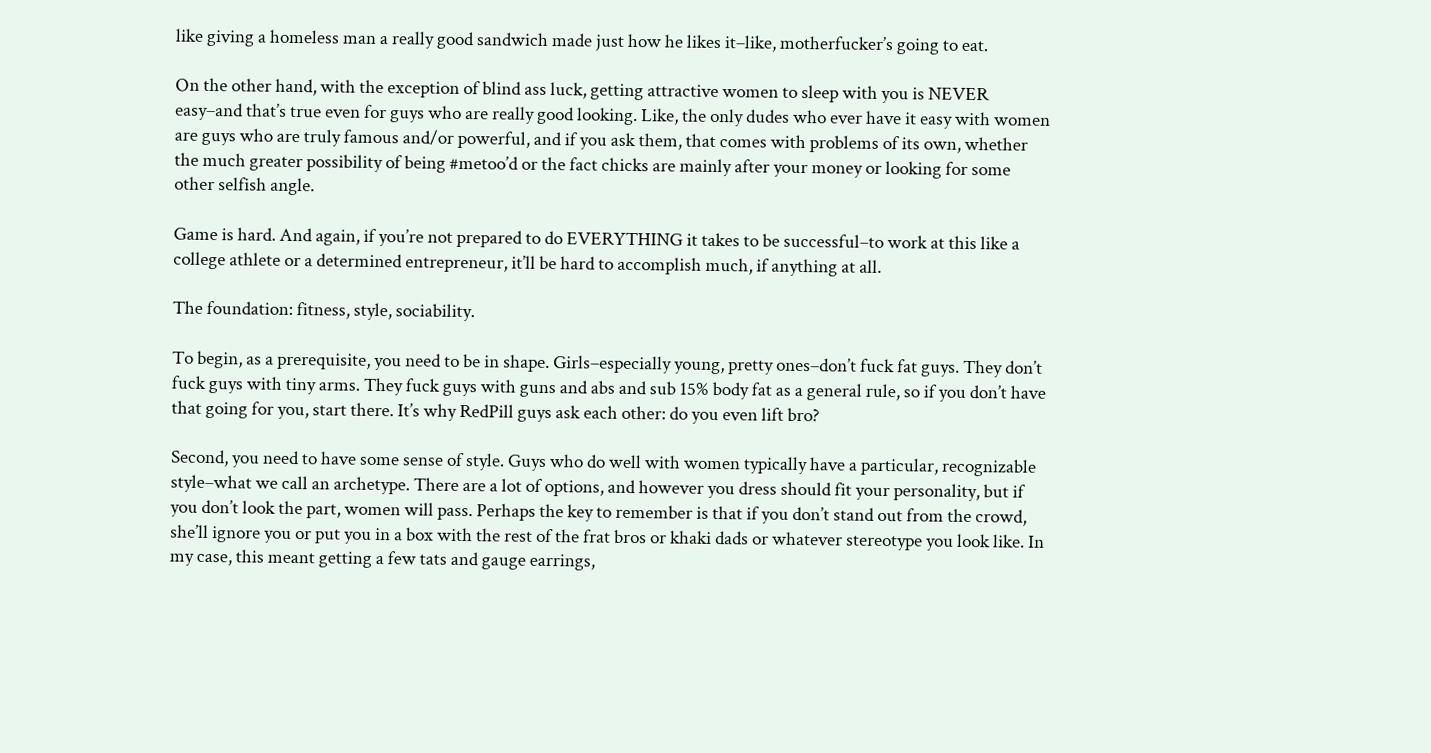like giving a homeless man a really good sandwich made just how he likes it–like, motherfucker’s going to eat.

On the other hand, with the exception of blind ass luck, getting attractive women to sleep with you is NEVER easy–and that’s true even for guys who are really good looking. Like, the only dudes who ever have it easy with women are guys who are truly famous and/or powerful, and if you ask them, that comes with problems of its own, whether the much greater possibility of being #metoo’d or the fact chicks are mainly after your money or looking for some other selfish angle.

Game is hard. And again, if you’re not prepared to do EVERYTHING it takes to be successful–to work at this like a college athlete or a determined entrepreneur, it’ll be hard to accomplish much, if anything at all.

The foundation: fitness, style, sociability.

To begin, as a prerequisite, you need to be in shape. Girls–especially young, pretty ones–don’t fuck fat guys. They don’t fuck guys with tiny arms. They fuck guys with guns and abs and sub 15% body fat as a general rule, so if you don’t have that going for you, start there. It’s why RedPill guys ask each other: do you even lift bro?

Second, you need to have some sense of style. Guys who do well with women typically have a particular, recognizable style–what we call an archetype. There are a lot of options, and however you dress should fit your personality, but if you don’t look the part, women will pass. Perhaps the key to remember is that if you don’t stand out from the crowd, she’ll ignore you or put you in a box with the rest of the frat bros or khaki dads or whatever stereotype you look like. In my case, this meant getting a few tats and gauge earrings,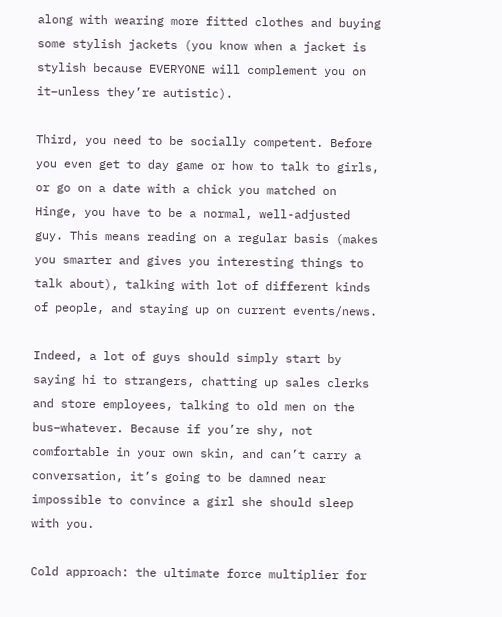along with wearing more fitted clothes and buying some stylish jackets (you know when a jacket is stylish because EVERYONE will complement you on it–unless they’re autistic).

Third, you need to be socially competent. Before you even get to day game or how to talk to girls, or go on a date with a chick you matched on Hinge, you have to be a normal, well-adjusted guy. This means reading on a regular basis (makes you smarter and gives you interesting things to talk about), talking with lot of different kinds of people, and staying up on current events/news.

Indeed, a lot of guys should simply start by saying hi to strangers, chatting up sales clerks and store employees, talking to old men on the bus–whatever. Because if you’re shy, not comfortable in your own skin, and can’t carry a conversation, it’s going to be damned near impossible to convince a girl she should sleep with you.

Cold approach: the ultimate force multiplier for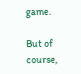game.

But of course,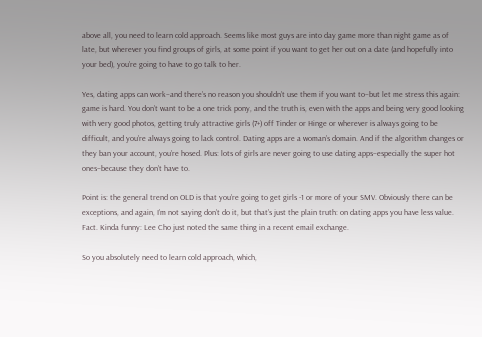above all, you need to learn cold approach. Seems like most guys are into day game more than night game as of late, but wherever you find groups of girls, at some point if you want to get her out on a date (and hopefully into your bed), you’re going to have to go talk to her.

Yes, dating apps can work–and there’s no reason you shouldn’t use them if you want to–but let me stress this again: game is hard. You don’t want to be a one trick pony, and the truth is, even with the apps and being very good looking with very good photos, getting truly attractive girls (7+) off Tinder or Hinge or wherever is always going to be difficult, and you’re always going to lack control. Dating apps are a woman’s domain. And if the algorithm changes or they ban your account, you’re hosed. Plus: lots of girls are never going to use dating apps–especially the super hot ones–because they don’t have to.

Point is: the general trend on OLD is that you’re going to get girls -1 or more of your SMV. Obviously there can be exceptions, and again, I’m not saying don’t do it, but that’s just the plain truth: on dating apps you have less value. Fact. Kinda funny: Lee Cho just noted the same thing in a recent email exchange.

So you absolutely need to learn cold approach, which,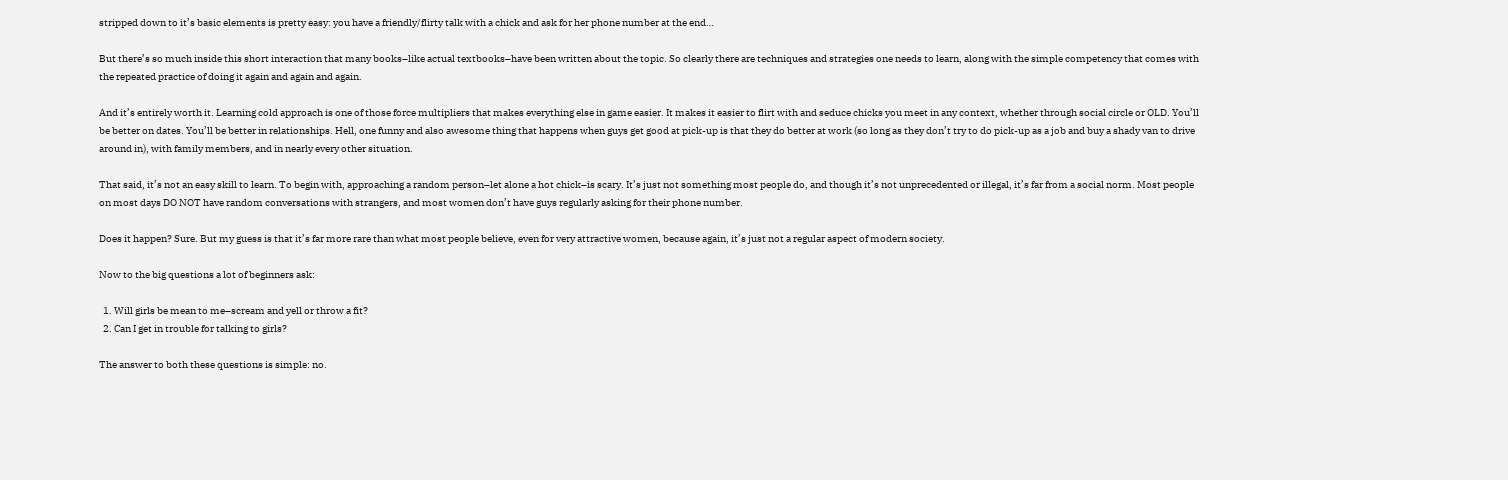stripped down to it’s basic elements is pretty easy: you have a friendly/flirty talk with a chick and ask for her phone number at the end…

But there’s so much inside this short interaction that many books–like actual textbooks–have been written about the topic. So clearly there are techniques and strategies one needs to learn, along with the simple competency that comes with the repeated practice of doing it again and again and again.

And it’s entirely worth it. Learning cold approach is one of those force multipliers that makes everything else in game easier. It makes it easier to flirt with and seduce chicks you meet in any context, whether through social circle or OLD. You’ll be better on dates. You’ll be better in relationships. Hell, one funny and also awesome thing that happens when guys get good at pick-up is that they do better at work (so long as they don’t try to do pick-up as a job and buy a shady van to drive around in), with family members, and in nearly every other situation.

That said, it’s not an easy skill to learn. To begin with, approaching a random person–let alone a hot chick–is scary. It’s just not something most people do, and though it’s not unprecedented or illegal, it’s far from a social norm. Most people on most days DO NOT have random conversations with strangers, and most women don’t have guys regularly asking for their phone number.

Does it happen? Sure. But my guess is that it’s far more rare than what most people believe, even for very attractive women, because again, it’s just not a regular aspect of modern society.

Now to the big questions a lot of beginners ask:

  1. Will girls be mean to me–scream and yell or throw a fit?
  2. Can I get in trouble for talking to girls?

The answer to both these questions is simple: no.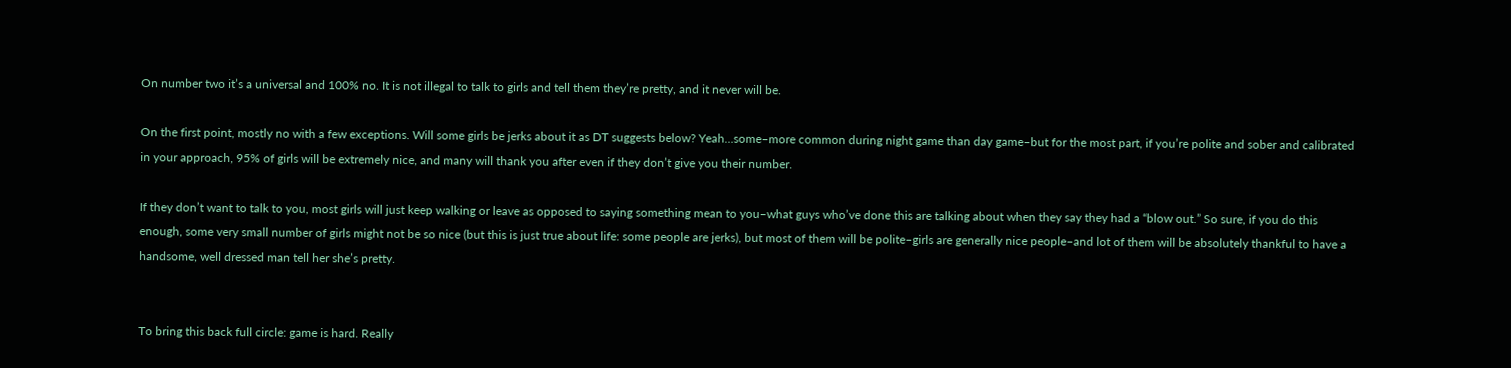On number two it’s a universal and 100% no. It is not illegal to talk to girls and tell them they’re pretty, and it never will be.

On the first point, mostly no with a few exceptions. Will some girls be jerks about it as DT suggests below? Yeah…some–more common during night game than day game–but for the most part, if you’re polite and sober and calibrated in your approach, 95% of girls will be extremely nice, and many will thank you after even if they don’t give you their number.

If they don’t want to talk to you, most girls will just keep walking or leave as opposed to saying something mean to you–what guys who’ve done this are talking about when they say they had a “blow out.” So sure, if you do this enough, some very small number of girls might not be so nice (but this is just true about life: some people are jerks), but most of them will be polite–girls are generally nice people–and lot of them will be absolutely thankful to have a handsome, well dressed man tell her she’s pretty.


To bring this back full circle: game is hard. Really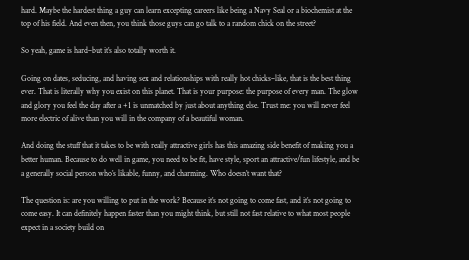hard. Maybe the hardest thing a guy can learn excepting careers like being a Navy Seal or a biochemist at the top of his field. And even then, you think those guys can go talk to a random chick on the street?

So yeah, game is hard–but it’s also totally worth it.

Going on dates, seducing, and having sex and relationships with really hot chicks–like, that is the best thing ever. That is literally why you exist on this planet. That is your purpose: the purpose of every man. The glow and glory you feel the day after a +1 is unmatched by just about anything else. Trust me: you will never feel more electric of alive than you will in the company of a beautiful woman.

And doing the stuff that it takes to be with really attractive girls has this amazing side benefit of making you a better human. Because to do well in game, you need to be fit, have style, sport an attractive/fun lifestyle, and be a generally social person who’s likable, funny, and charming. Who doesn’t want that?

The question is: are you willing to put in the work? Because it’s not going to come fast, and it’s not going to come easy. It can definitely happen faster than you might think, but still not fast relative to what most people expect in a society build on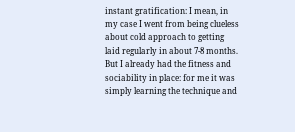instant gratification: I mean, in my case I went from being clueless about cold approach to getting laid regularly in about 7-8 months. But I already had the fitness and sociability in place: for me it was simply learning the technique and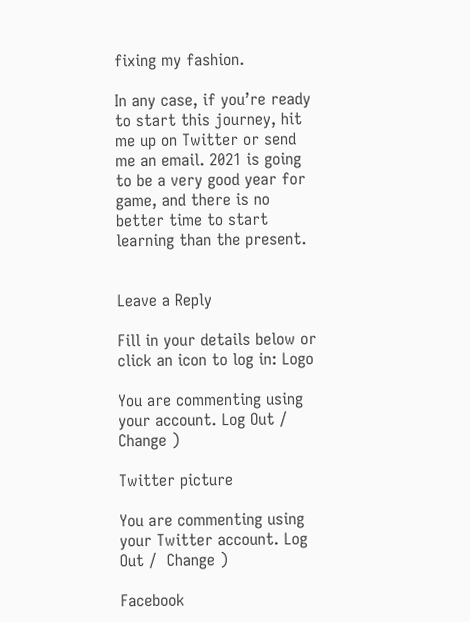fixing my fashion.

In any case, if you’re ready to start this journey, hit me up on Twitter or send me an email. 2021 is going to be a very good year for game, and there is no better time to start learning than the present.


Leave a Reply

Fill in your details below or click an icon to log in: Logo

You are commenting using your account. Log Out /  Change )

Twitter picture

You are commenting using your Twitter account. Log Out /  Change )

Facebook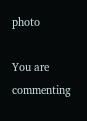photo

You are commenting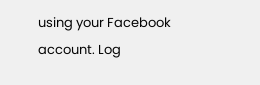using your Facebook account. Log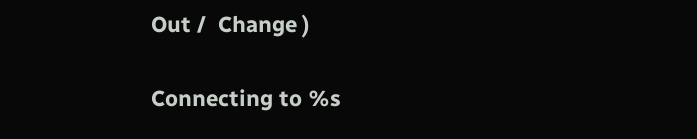Out /  Change )

Connecting to %s